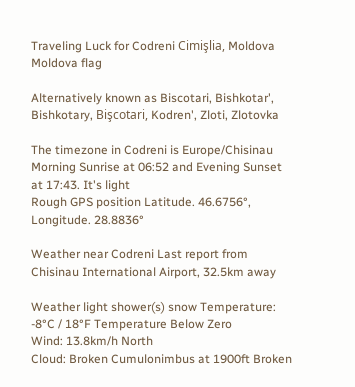Traveling Luck for Codreni Cimişlia, Moldova Moldova flag

Alternatively known as Biscotari, Bishkotar', Bishkotary, Bişcotari, Kodren', Zloti, Zlotovka

The timezone in Codreni is Europe/Chisinau
Morning Sunrise at 06:52 and Evening Sunset at 17:43. It's light
Rough GPS position Latitude. 46.6756°, Longitude. 28.8836°

Weather near Codreni Last report from Chisinau International Airport, 32.5km away

Weather light shower(s) snow Temperature: -8°C / 18°F Temperature Below Zero
Wind: 13.8km/h North
Cloud: Broken Cumulonimbus at 1900ft Broken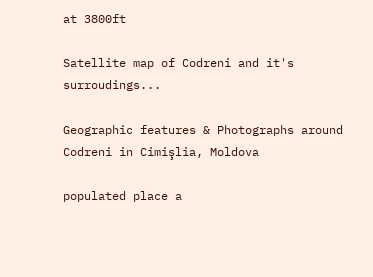at 3800ft

Satellite map of Codreni and it's surroudings...

Geographic features & Photographs around Codreni in Cimişlia, Moldova

populated place a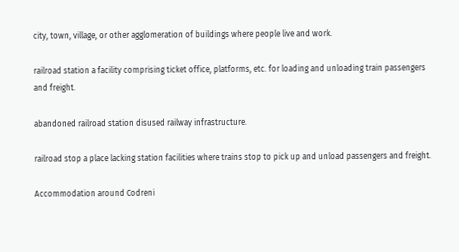city, town, village, or other agglomeration of buildings where people live and work.

railroad station a facility comprising ticket office, platforms, etc. for loading and unloading train passengers and freight.

abandoned railroad station disused railway infrastructure.

railroad stop a place lacking station facilities where trains stop to pick up and unload passengers and freight.

Accommodation around Codreni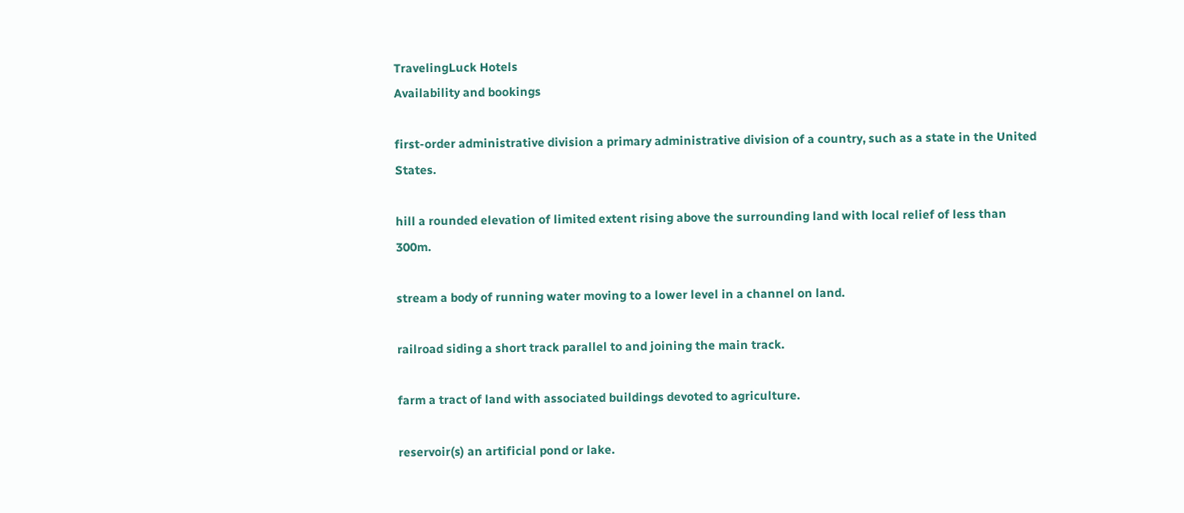TravelingLuck Hotels
Availability and bookings

first-order administrative division a primary administrative division of a country, such as a state in the United States.

hill a rounded elevation of limited extent rising above the surrounding land with local relief of less than 300m.

stream a body of running water moving to a lower level in a channel on land.

railroad siding a short track parallel to and joining the main track.

farm a tract of land with associated buildings devoted to agriculture.

reservoir(s) an artificial pond or lake.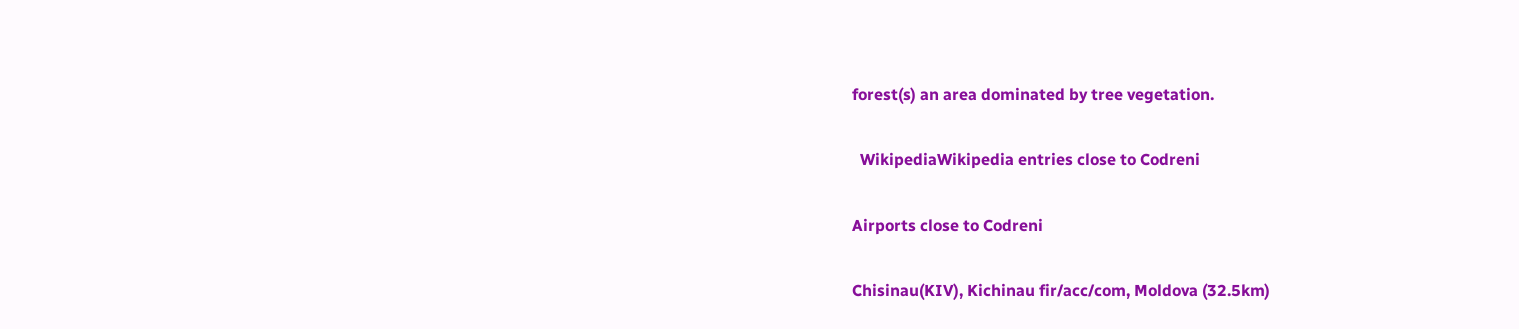forest(s) an area dominated by tree vegetation.

  WikipediaWikipedia entries close to Codreni

Airports close to Codreni

Chisinau(KIV), Kichinau fir/acc/com, Moldova (32.5km)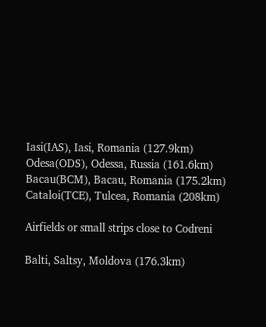Iasi(IAS), Iasi, Romania (127.9km)
Odesa(ODS), Odessa, Russia (161.6km)
Bacau(BCM), Bacau, Romania (175.2km)
Cataloi(TCE), Tulcea, Romania (208km)

Airfields or small strips close to Codreni

Balti, Saltsy, Moldova (176.3km)